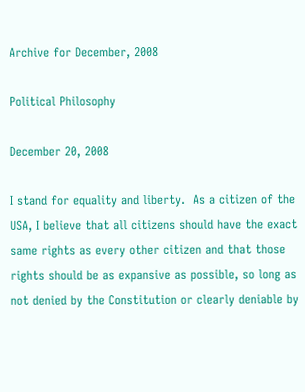Archive for December, 2008

Political Philosophy

December 20, 2008

I stand for equality and liberty.  As a citizen of the USA, I believe that all citizens should have the exact same rights as every other citizen and that those rights should be as expansive as possible, so long as not denied by the Constitution or clearly deniable by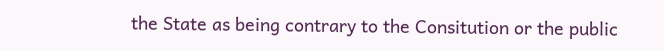the State as being contrary to the Consitution or the public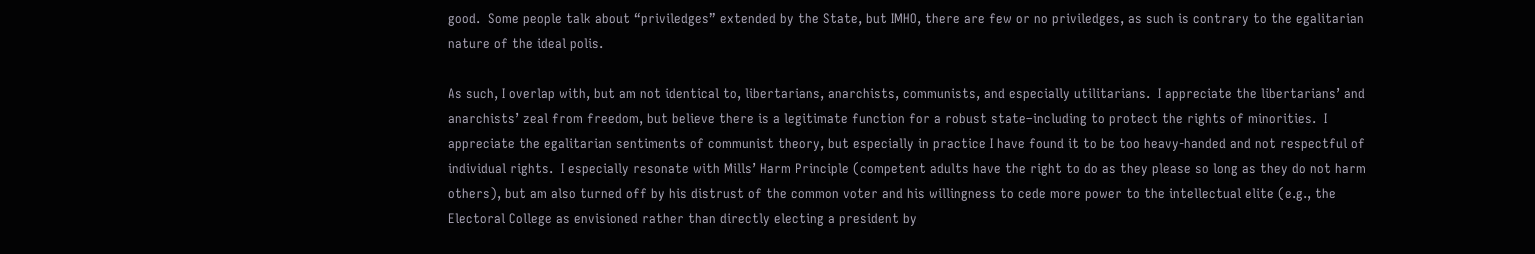good.  Some people talk about “priviledges” extended by the State, but IMHO, there are few or no priviledges, as such is contrary to the egalitarian nature of the ideal polis.

As such, I overlap with, but am not identical to, libertarians, anarchists, communists, and especially utilitarians.  I appreciate the libertarians’ and anarchists’ zeal from freedom, but believe there is a legitimate function for a robust state–including to protect the rights of minorities.  I appreciate the egalitarian sentiments of communist theory, but especially in practice I have found it to be too heavy-handed and not respectful of individual rights.  I especially resonate with Mills’ Harm Principle (competent adults have the right to do as they please so long as they do not harm others), but am also turned off by his distrust of the common voter and his willingness to cede more power to the intellectual elite (e.g., the Electoral College as envisioned rather than directly electing a president by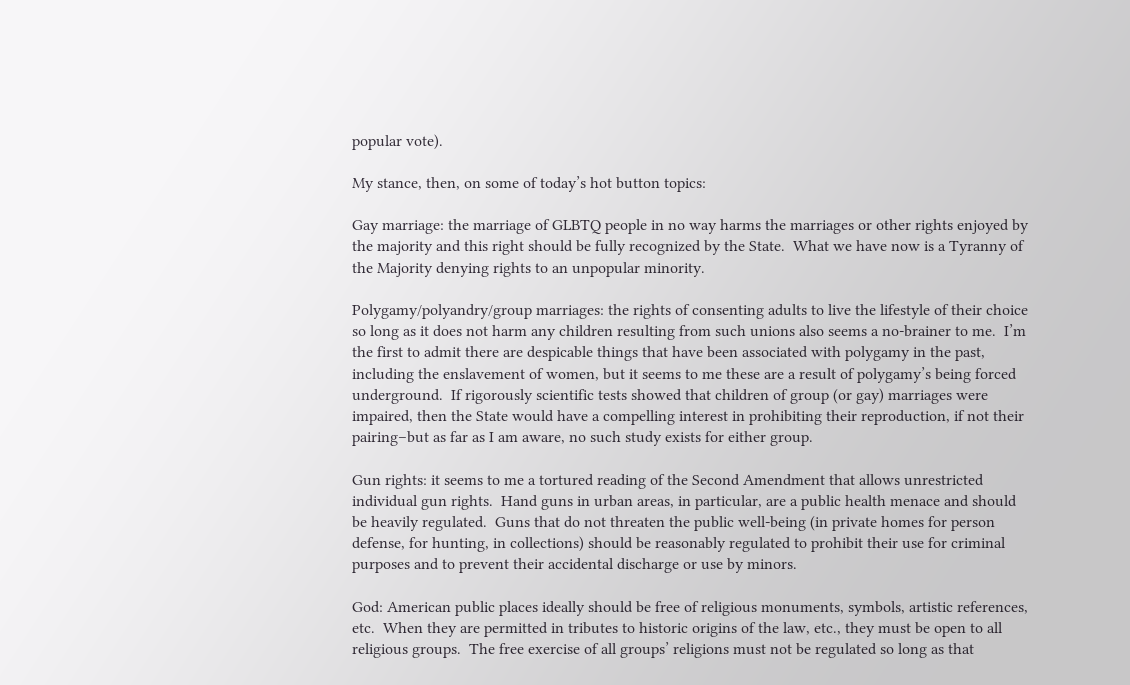popular vote).

My stance, then, on some of today’s hot button topics:

Gay marriage: the marriage of GLBTQ people in no way harms the marriages or other rights enjoyed by the majority and this right should be fully recognized by the State.  What we have now is a Tyranny of the Majority denying rights to an unpopular minority.

Polygamy/polyandry/group marriages: the rights of consenting adults to live the lifestyle of their choice so long as it does not harm any children resulting from such unions also seems a no-brainer to me.  I’m the first to admit there are despicable things that have been associated with polygamy in the past, including the enslavement of women, but it seems to me these are a result of polygamy’s being forced underground.  If rigorously scientific tests showed that children of group (or gay) marriages were impaired, then the State would have a compelling interest in prohibiting their reproduction, if not their pairing–but as far as I am aware, no such study exists for either group.

Gun rights: it seems to me a tortured reading of the Second Amendment that allows unrestricted individual gun rights.  Hand guns in urban areas, in particular, are a public health menace and should be heavily regulated.  Guns that do not threaten the public well-being (in private homes for person defense, for hunting, in collections) should be reasonably regulated to prohibit their use for criminal purposes and to prevent their accidental discharge or use by minors.

God: American public places ideally should be free of religious monuments, symbols, artistic references, etc.  When they are permitted in tributes to historic origins of the law, etc., they must be open to all religious groups.  The free exercise of all groups’ religions must not be regulated so long as that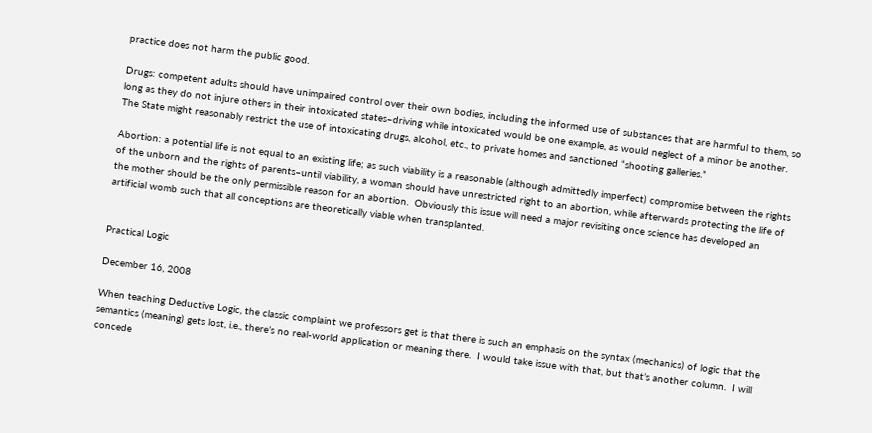practice does not harm the public good.

Drugs: competent adults should have unimpaired control over their own bodies, including the informed use of substances that are harmful to them, so long as they do not injure others in their intoxicated states–driving while intoxicated would be one example, as would neglect of a minor be another.  The State might reasonably restrict the use of intoxicating drugs, alcohol, etc., to private homes and sanctioned “shooting galleries.”

Abortion: a potential life is not equal to an existing life; as such viability is a reasonable (although admittedly imperfect) compromise between the rights of the unborn and the rights of parents–until viability, a woman should have unrestricted right to an abortion, while afterwards protecting the life of the mother should be the only permissible reason for an abortion.  Obviously this issue will need a major revisiting once science has developed an artificial womb such that all conceptions are theoretically viable when transplanted.


Practical Logic

December 16, 2008

When teaching Deductive Logic, the classic complaint we professors get is that there is such an emphasis on the syntax (mechanics) of logic that the semantics (meaning) gets lost, i.e., there’s no real-world application or meaning there.  I would take issue with that, but that’s another column.  I will concede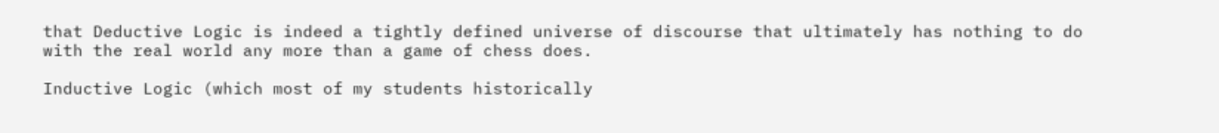that Deductive Logic is indeed a tightly defined universe of discourse that ultimately has nothing to do with the real world any more than a game of chess does.

Inductive Logic (which most of my students historically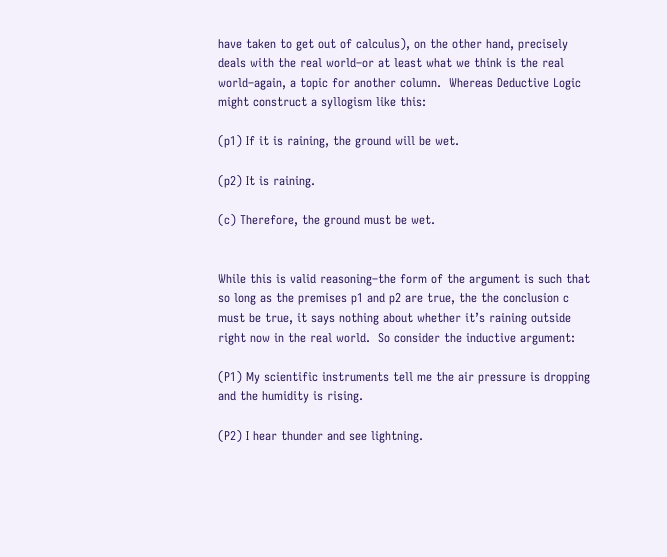have taken to get out of calculus), on the other hand, precisely deals with the real world–or at least what we think is the real world–again, a topic for another column.  Whereas Deductive Logic might construct a syllogism like this:

(p1) If it is raining, the ground will be wet.

(p2) It is raining.

(c) Therefore, the ground must be wet.


While this is valid reasoning–the form of the argument is such that so long as the premises p1 and p2 are true, the the conclusion c must be true, it says nothing about whether it’s raining outside right now in the real world.  So consider the inductive argument:

(P1) My scientific instruments tell me the air pressure is dropping and the humidity is rising.

(P2) I hear thunder and see lightning.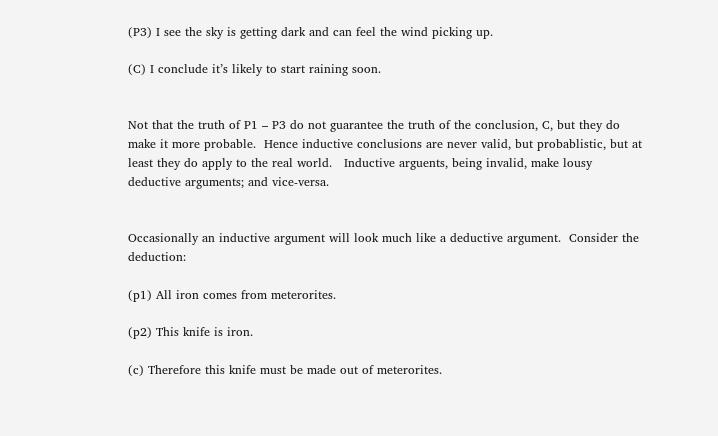(P3) I see the sky is getting dark and can feel the wind picking up.

(C) I conclude it’s likely to start raining soon.


Not that the truth of P1 – P3 do not guarantee the truth of the conclusion, C, but they do make it more probable.  Hence inductive conclusions are never valid, but probablistic, but at least they do apply to the real world.   Inductive arguents, being invalid, make lousy deductive arguments; and vice-versa.


Occasionally an inductive argument will look much like a deductive argument.  Consider the deduction:

(p1) All iron comes from meterorites.

(p2) This knife is iron.

(c) Therefore this knife must be made out of meterorites.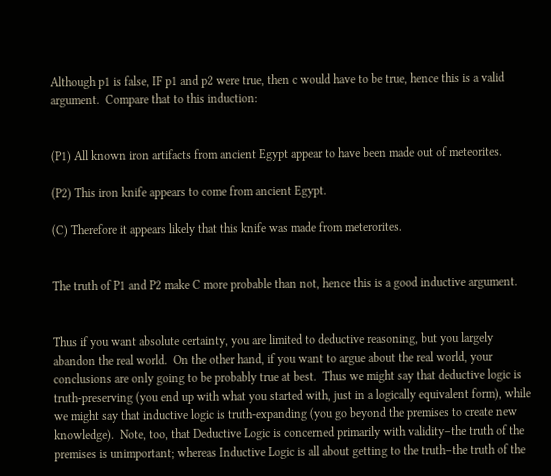Although p1 is false, IF p1 and p2 were true, then c would have to be true, hence this is a valid argument.  Compare that to this induction:


(P1) All known iron artifacts from ancient Egypt appear to have been made out of meteorites.

(P2) This iron knife appears to come from ancient Egypt.

(C) Therefore it appears likely that this knife was made from meterorites.


The truth of P1 and P2 make C more probable than not, hence this is a good inductive argument.


Thus if you want absolute certainty, you are limited to deductive reasoning, but you largely abandon the real world.  On the other hand, if you want to argue about the real world, your conclusions are only going to be probably true at best.  Thus we might say that deductive logic is truth-preserving (you end up with what you started with, just in a logically equivalent form), while we might say that inductive logic is truth-expanding (you go beyond the premises to create new knowledge).  Note, too, that Deductive Logic is concerned primarily with validity–the truth of the premises is unimportant; whereas Inductive Logic is all about getting to the truth–the truth of the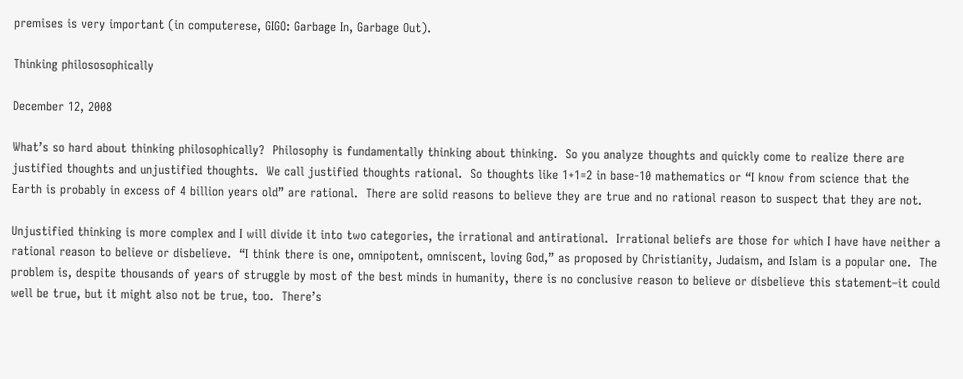premises is very important (in computerese, GIGO: Garbage In, Garbage Out).

Thinking philososophically

December 12, 2008

What’s so hard about thinking philosophically?  Philosophy is fundamentally thinking about thinking.  So you analyze thoughts and quickly come to realize there are justified thoughts and unjustified thoughts.  We call justified thoughts rational.  So thoughts like 1+1=2 in base-10 mathematics or “I know from science that the Earth is probably in excess of 4 billion years old” are rational.  There are solid reasons to believe they are true and no rational reason to suspect that they are not.

Unjustified thinking is more complex and I will divide it into two categories, the irrational and antirational.  Irrational beliefs are those for which I have have neither a rational reason to believe or disbelieve.  “I think there is one, omnipotent, omniscent, loving God,” as proposed by Christianity, Judaism, and Islam is a popular one.  The problem is, despite thousands of years of struggle by most of the best minds in humanity, there is no conclusive reason to believe or disbelieve this statement–it could well be true, but it might also not be true, too.  There’s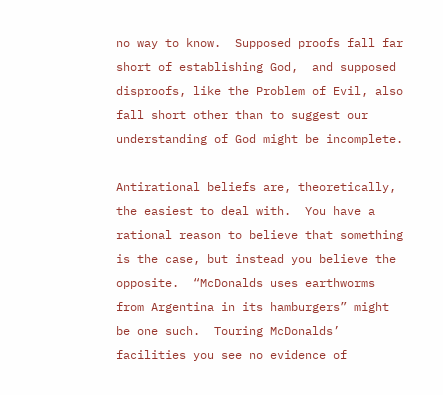no way to know.  Supposed proofs fall far short of establishing God,  and supposed disproofs, like the Problem of Evil, also fall short other than to suggest our understanding of God might be incomplete.

Antirational beliefs are, theoretically, the easiest to deal with.  You have a rational reason to believe that something is the case, but instead you believe the opposite.  “McDonalds uses earthworms from Argentina in its hamburgers” might be one such.  Touring McDonalds’ facilities you see no evidence of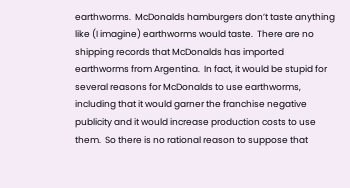earthworms.  McDonalds hamburgers don’t taste anything like (I imagine) earthworms would taste.  There are no shipping records that McDonalds has imported earthworms from Argentina.  In fact, it would be stupid for several reasons for McDonalds to use earthworms, including that it would garner the franchise negative publicity and it would increase production costs to use them.  So there is no rational reason to suppose that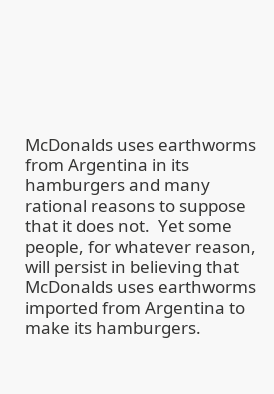McDonalds uses earthworms from Argentina in its hamburgers and many rational reasons to suppose that it does not.  Yet some people, for whatever reason, will persist in believing that McDonalds uses earthworms imported from Argentina to make its hamburgers.